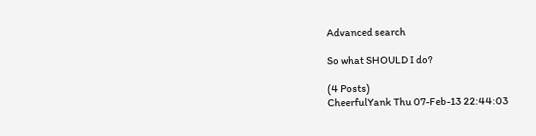Advanced search

So what SHOULD I do?

(4 Posts)
CheerfulYank Thu 07-Feb-13 22:44:03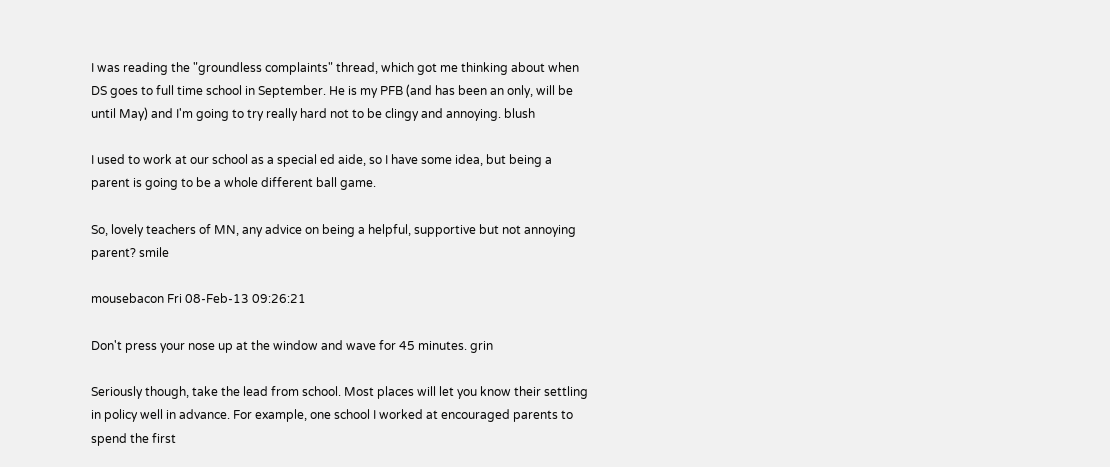I was reading the "groundless complaints" thread, which got me thinking about when DS goes to full time school in September. He is my PFB (and has been an only, will be until May) and I'm going to try really hard not to be clingy and annoying. blush

I used to work at our school as a special ed aide, so I have some idea, but being a parent is going to be a whole different ball game.

So, lovely teachers of MN, any advice on being a helpful, supportive but not annoying parent? smile

mousebacon Fri 08-Feb-13 09:26:21

Don't press your nose up at the window and wave for 45 minutes. grin

Seriously though, take the lead from school. Most places will let you know their settling in policy well in advance. For example, one school I worked at encouraged parents to spend the first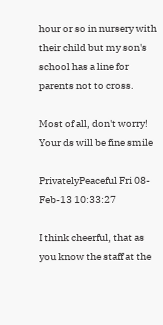hour or so in nursery with their child but my son's school has a line for parents not to cross.

Most of all, don't worry! Your ds will be fine smile

PrivatelyPeaceful Fri 08-Feb-13 10:33:27

I think cheerful, that as you know the staff at the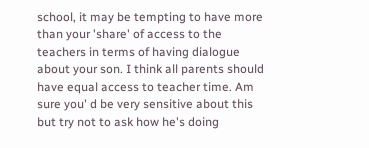school, it may be tempting to have more than your 'share' of access to the teachers in terms of having dialogue about your son. I think all parents should have equal access to teacher time. Am sure you' d be very sensitive about this but try not to ask how he's doing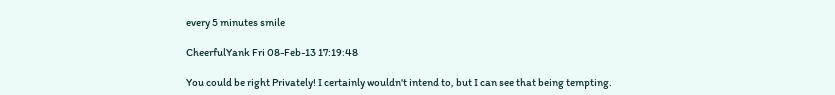every 5 minutes smile

CheerfulYank Fri 08-Feb-13 17:19:48

You could be right Privately! I certainly wouldn't intend to, but I can see that being tempting.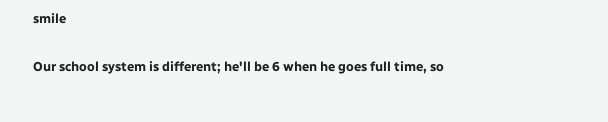smile

Our school system is different; he'll be 6 when he goes full time, so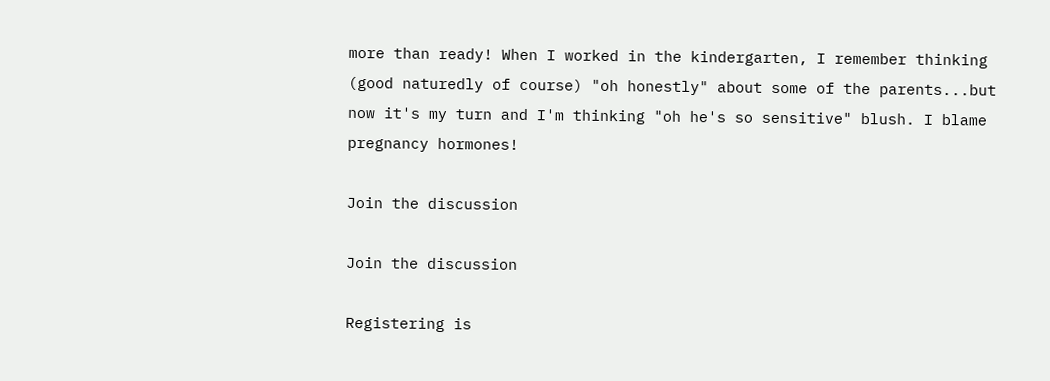more than ready! When I worked in the kindergarten, I remember thinking (good naturedly of course) "oh honestly" about some of the parents...but now it's my turn and I'm thinking "oh he's so sensitive" blush. I blame pregnancy hormones!

Join the discussion

Join the discussion

Registering is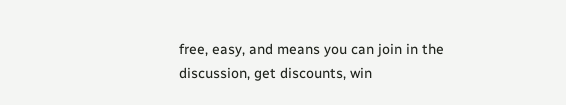free, easy, and means you can join in the discussion, get discounts, win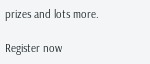prizes and lots more.

Register now